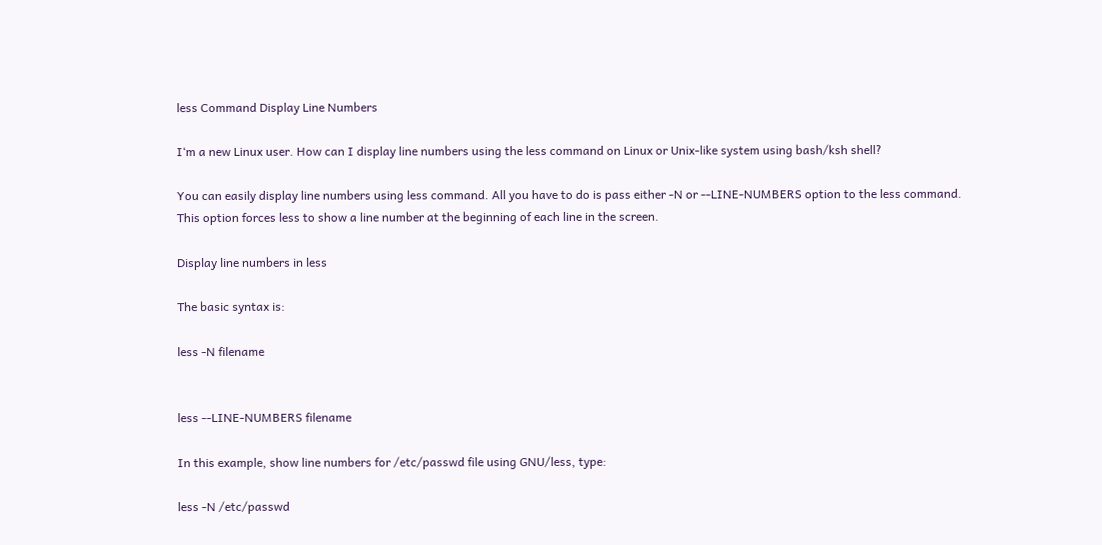less Command Display Line Numbers

I‘m a new Linux user. How can I display line numbers using the less command on Linux or Unix-like system using bash/ksh shell?

You can easily display line numbers using less command. All you have to do is pass either -N or --LINE-NUMBERS option to the less command. This option forces less to show a line number at the beginning of each line in the screen.

Display line numbers in less

The basic syntax is:

less -N filename


less --LINE-NUMBERS filename

In this example, show line numbers for /etc/passwd file using GNU/less, type:

less -N /etc/passwd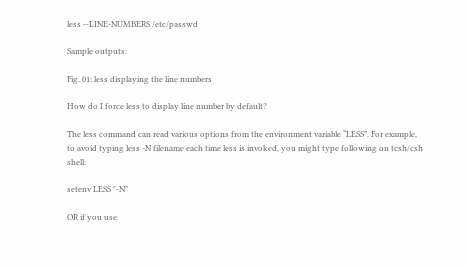less --LINE-NUMBERS /etc/passwd

Sample outputs:

Fig. 01: less displaying the line numbers

How do I force less to display line number by default?

The less command can read various options from the environment variable “LESS”. For example, to avoid typing less -N filename each time less is invoked, you might type following on tcsh/csh shell:

setenv LESS "-N"

OR if you use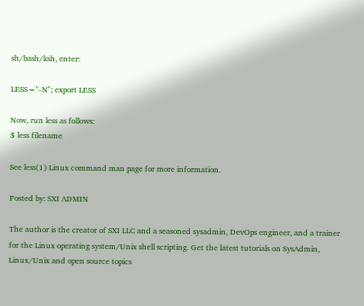sh/bash/ksh, enter:

LESS="-N"; export LESS

Now, run less as follows:
$ less filename

See less(1) Linux command man page for more information.

Posted by: SXI ADMIN

The author is the creator of SXI LLC and a seasoned sysadmin, DevOps engineer, and a trainer for the Linux operating system/Unix shell scripting. Get the latest tutorials on SysAdmin, Linux/Unix and open source topics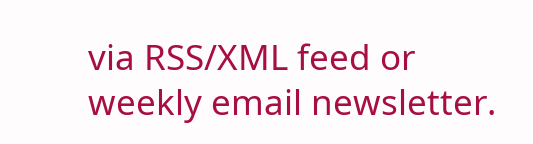via RSS/XML feed or weekly email newsletter.